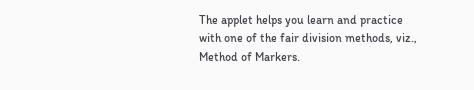The applet helps you learn and practice with one of the fair division methods, viz., Method of Markers.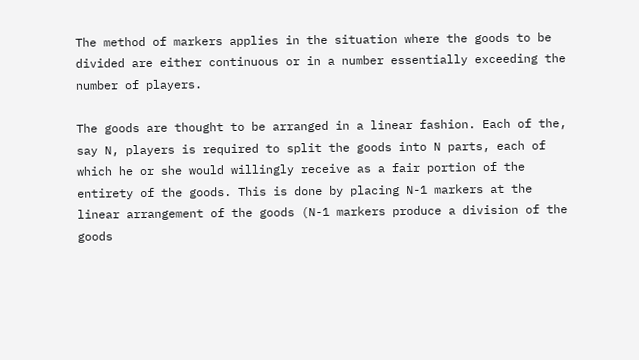The method of markers applies in the situation where the goods to be divided are either continuous or in a number essentially exceeding the number of players.

The goods are thought to be arranged in a linear fashion. Each of the, say N, players is required to split the goods into N parts, each of which he or she would willingly receive as a fair portion of the entirety of the goods. This is done by placing N-1 markers at the linear arrangement of the goods (N-1 markers produce a division of the goods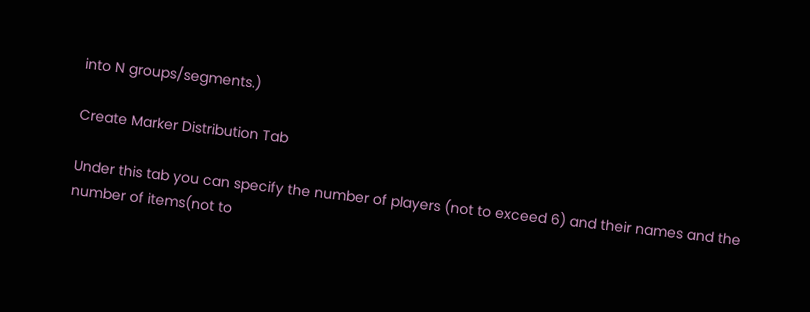into N groups/segments.)

Create Marker Distribution Tab

Under this tab you can specify the number of players (not to exceed 6) and their names and the number of items(not to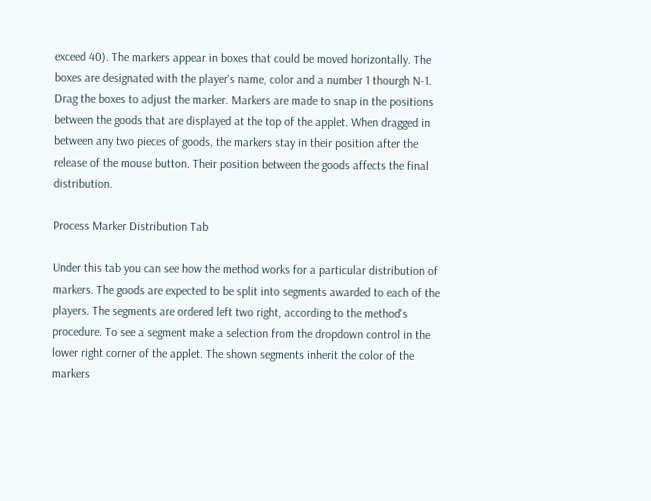exceed 40). The markers appear in boxes that could be moved horizontally. The boxes are designated with the player's name, color and a number 1 thourgh N-1. Drag the boxes to adjust the marker. Markers are made to snap in the positions between the goods that are displayed at the top of the applet. When dragged in between any two pieces of goods, the markers stay in their position after the release of the mouse button. Their position between the goods affects the final distribution.

Process Marker Distribution Tab

Under this tab you can see how the method works for a particular distribution of markers. The goods are expected to be split into segments awarded to each of the players. The segments are ordered left two right, according to the method's procedure. To see a segment make a selection from the dropdown control in the lower right corner of the applet. The shown segments inherit the color of the markers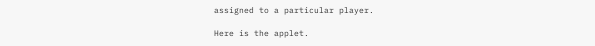assigned to a particular player.

Here is the applet.